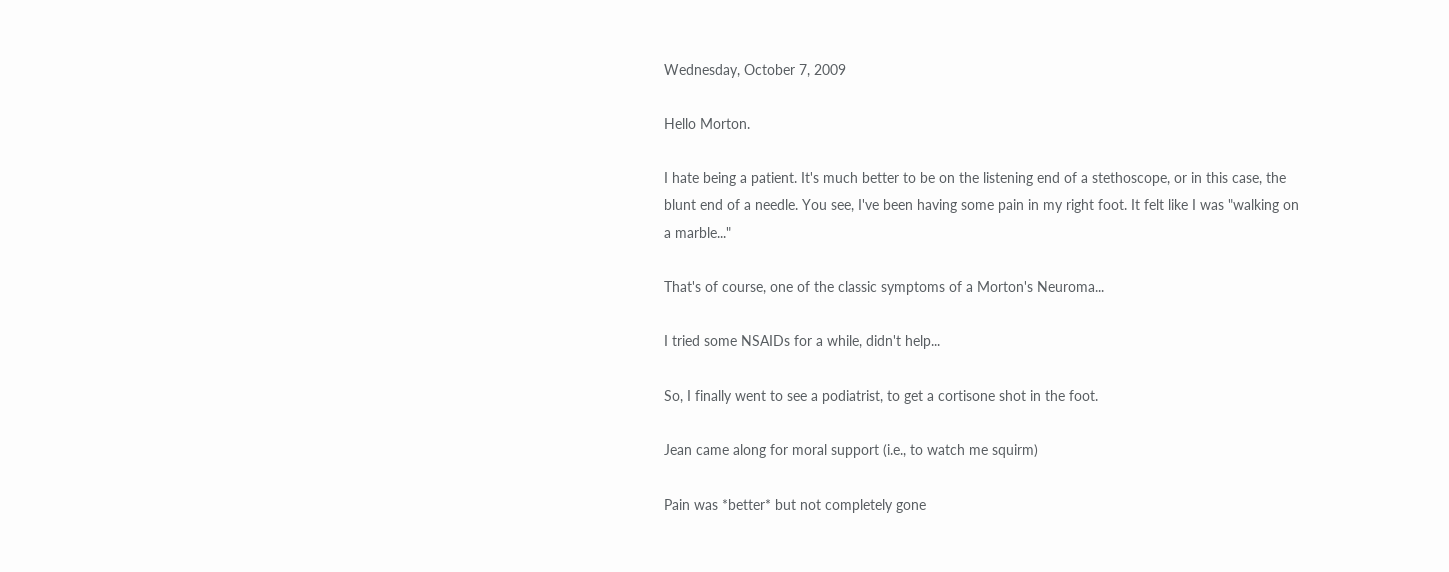Wednesday, October 7, 2009

Hello Morton.

I hate being a patient. It's much better to be on the listening end of a stethoscope, or in this case, the blunt end of a needle. You see, I've been having some pain in my right foot. It felt like I was "walking on a marble..."

That's of course, one of the classic symptoms of a Morton's Neuroma...

I tried some NSAIDs for a while, didn't help...

So, I finally went to see a podiatrist, to get a cortisone shot in the foot.

Jean came along for moral support (i.e., to watch me squirm)

Pain was *better* but not completely gone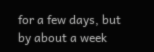for a few days, but by about a week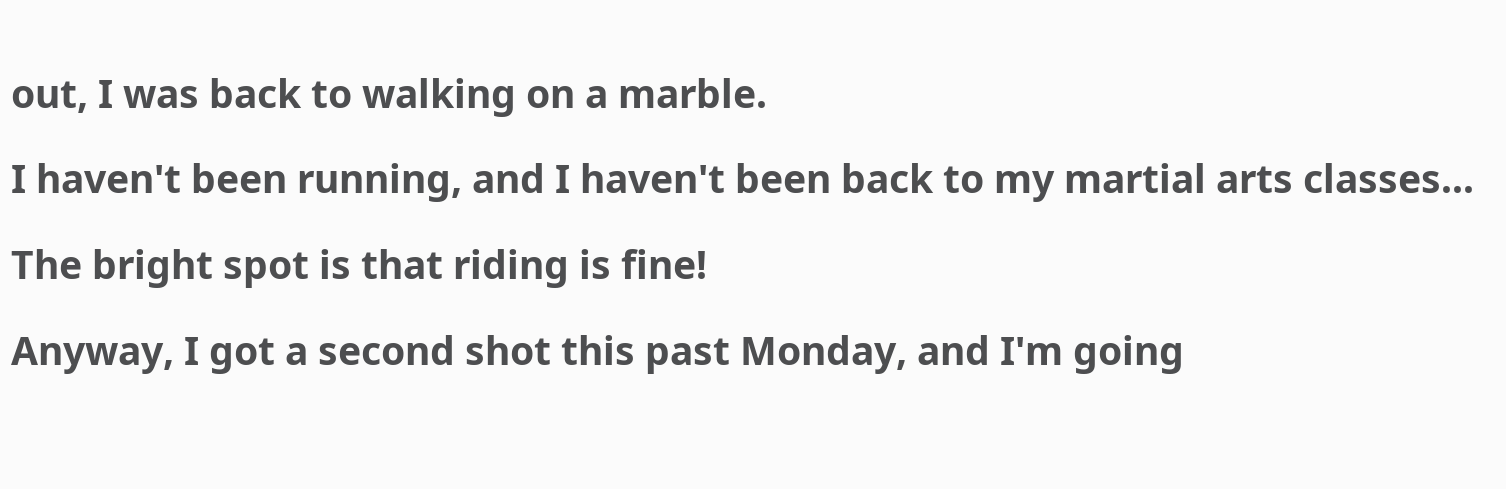out, I was back to walking on a marble.

I haven't been running, and I haven't been back to my martial arts classes...

The bright spot is that riding is fine!

Anyway, I got a second shot this past Monday, and I'm going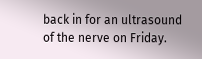back in for an ultrasound of the nerve on Friday.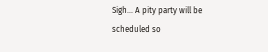Sigh... A pity party will be scheduled so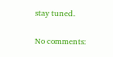stay tuned.

No comments: